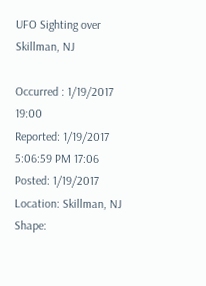UFO Sighting over Skillman, NJ

Occurred : 1/19/2017 19:00
Reported: 1/19/2017 5:06:59 PM 17:06
Posted: 1/19/2017
Location: Skillman, NJ
Shape: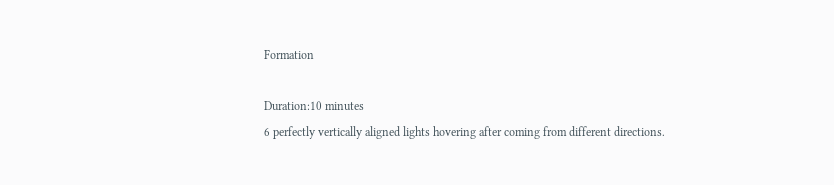Formation

Duration:10 minutes
6 perfectly vertically aligned lights hovering after coming from different directions.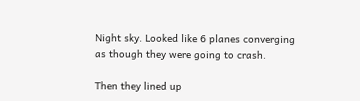Night sky. Looked like 6 planes converging as though they were going to crash.

Then they lined up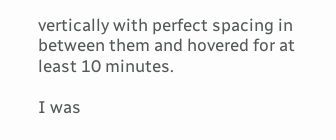vertically with perfect spacing in between them and hovered for at least 10 minutes.

I was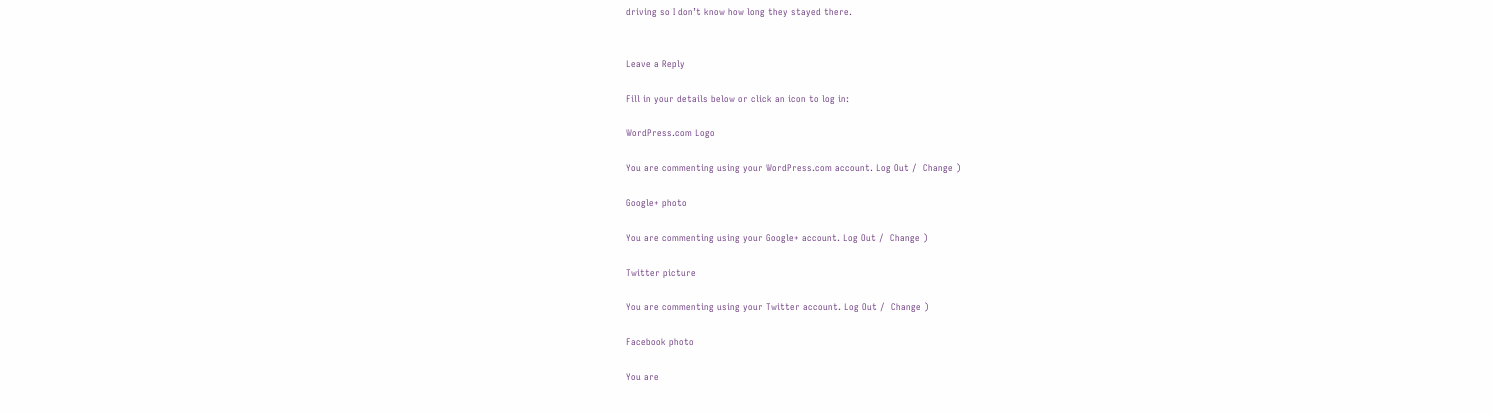driving so I don’t know how long they stayed there.


Leave a Reply

Fill in your details below or click an icon to log in:

WordPress.com Logo

You are commenting using your WordPress.com account. Log Out /  Change )

Google+ photo

You are commenting using your Google+ account. Log Out /  Change )

Twitter picture

You are commenting using your Twitter account. Log Out /  Change )

Facebook photo

You are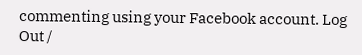commenting using your Facebook account. Log Out /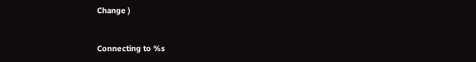Change )


Connecting to %s